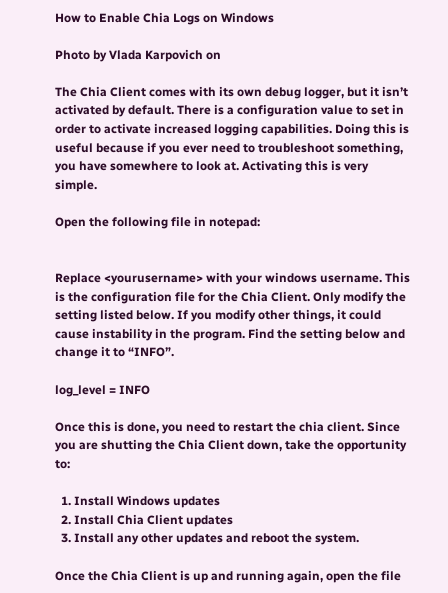How to Enable Chia Logs on Windows

Photo by Vlada Karpovich on

The Chia Client comes with its own debug logger, but it isn’t activated by default. There is a configuration value to set in order to activate increased logging capabilities. Doing this is useful because if you ever need to troubleshoot something, you have somewhere to look at. Activating this is very simple.

Open the following file in notepad:


Replace <yourusername> with your windows username. This is the configuration file for the Chia Client. Only modify the setting listed below. If you modify other things, it could cause instability in the program. Find the setting below and change it to “INFO”.

log_level = INFO

Once this is done, you need to restart the chia client. Since you are shutting the Chia Client down, take the opportunity to:

  1. Install Windows updates
  2. Install Chia Client updates
  3. Install any other updates and reboot the system.

Once the Chia Client is up and running again, open the file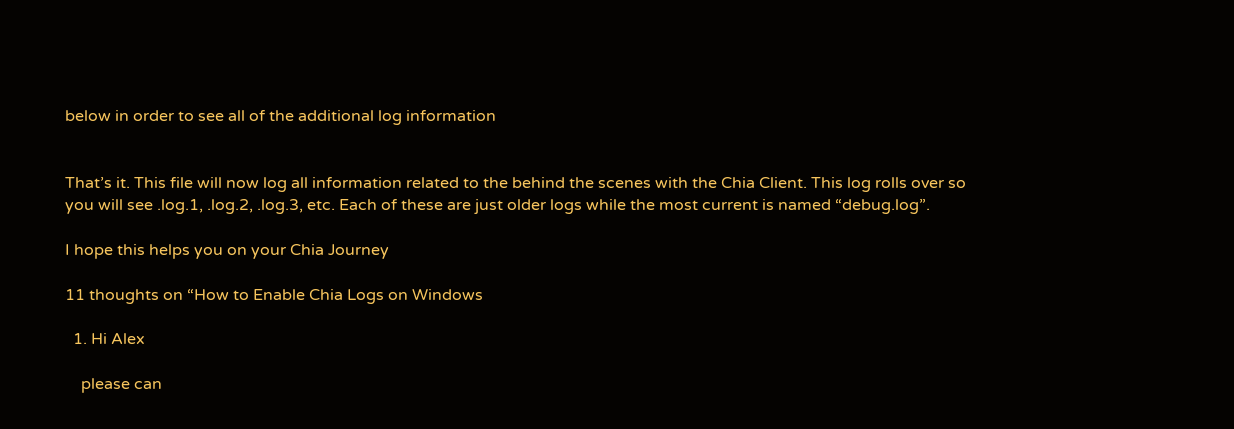below in order to see all of the additional log information


That’s it. This file will now log all information related to the behind the scenes with the Chia Client. This log rolls over so you will see .log.1, .log.2, .log.3, etc. Each of these are just older logs while the most current is named “debug.log”.

I hope this helps you on your Chia Journey

11 thoughts on “How to Enable Chia Logs on Windows

  1. Hi Alex

    please can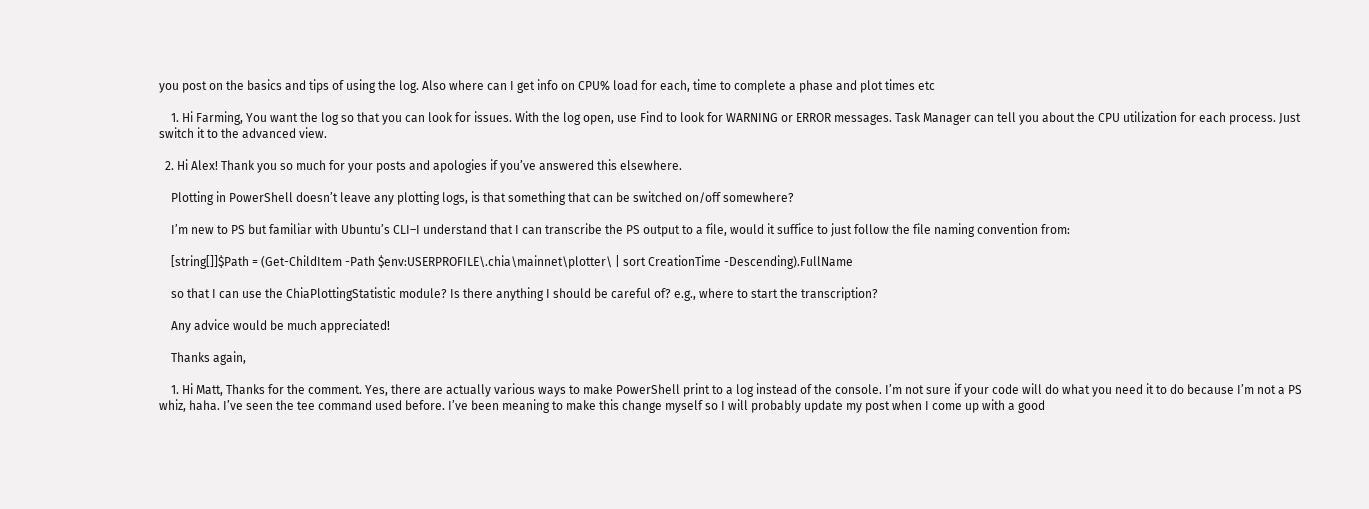you post on the basics and tips of using the log. Also where can I get info on CPU% load for each, time to complete a phase and plot times etc

    1. Hi Farming, You want the log so that you can look for issues. With the log open, use Find to look for WARNING or ERROR messages. Task Manager can tell you about the CPU utilization for each process. Just switch it to the advanced view.

  2. Hi Alex! Thank you so much for your posts and apologies if you’ve answered this elsewhere.

    Plotting in PowerShell doesn’t leave any plotting logs, is that something that can be switched on/off somewhere?

    I’m new to PS but familiar with Ubuntu’s CLI–I understand that I can transcribe the PS output to a file, would it suffice to just follow the file naming convention from:

    [string[]]$Path = (Get-ChildItem -Path $env:USERPROFILE\.chia\mainnet\plotter\ | sort CreationTime -Descending).FullName

    so that I can use the ChiaPlottingStatistic module? Is there anything I should be careful of? e.g., where to start the transcription?

    Any advice would be much appreciated!

    Thanks again,

    1. Hi Matt, Thanks for the comment. Yes, there are actually various ways to make PowerShell print to a log instead of the console. I’m not sure if your code will do what you need it to do because I’m not a PS whiz, haha. I’ve seen the tee command used before. I’ve been meaning to make this change myself so I will probably update my post when I come up with a good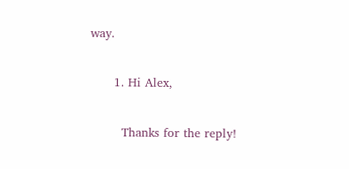way.

      1. Hi Alex,

        Thanks for the reply!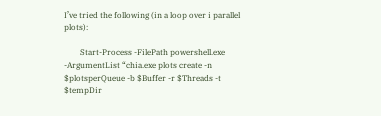I’ve tried the following (in a loop over i parallel plots):

        Start-Process -FilePath powershell.exe -ArgumentList “chia.exe plots create -n $plotsperQueue -b $Buffer -r $Threads -t $tempDir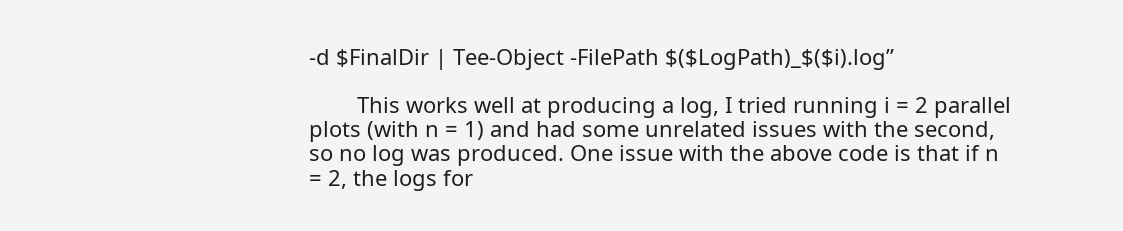-d $FinalDir | Tee-Object -FilePath $($LogPath)_$($i).log”

        This works well at producing a log, I tried running i = 2 parallel plots (with n = 1) and had some unrelated issues with the second, so no log was produced. One issue with the above code is that if n = 2, the logs for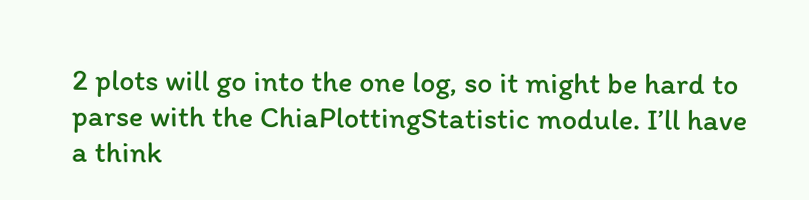2 plots will go into the one log, so it might be hard to parse with the ChiaPlottingStatistic module. I’ll have a think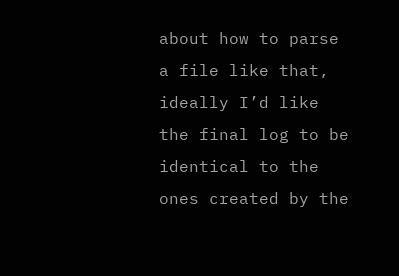about how to parse a file like that, ideally I’d like the final log to be identical to the ones created by the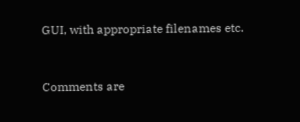GUI, with appropriate filenames etc.


Comments are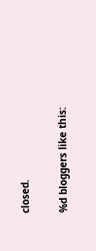closed.

%d bloggers like this: